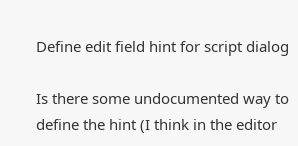Define edit field hint for script dialog

Is there some undocumented way to define the hint (I think in the editor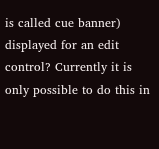is called cue banner) displayed for an edit control? Currently it is only possible to do this in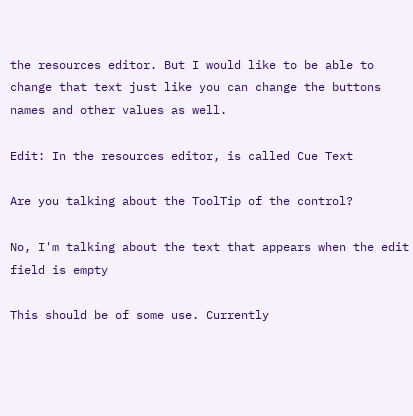the resources editor. But I would like to be able to change that text just like you can change the buttons names and other values as well.

Edit: In the resources editor, is called Cue Text

Are you talking about the ToolTip of the control?

No, I'm talking about the text that appears when the edit field is empty

This should be of some use. Currently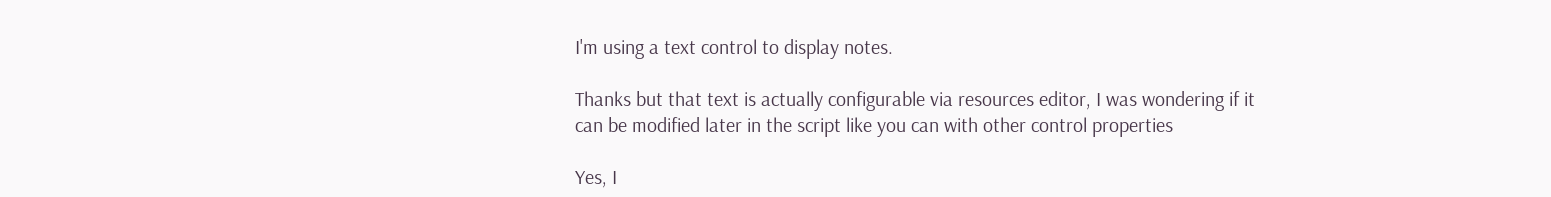I'm using a text control to display notes.

Thanks but that text is actually configurable via resources editor, I was wondering if it can be modified later in the script like you can with other control properties

Yes, I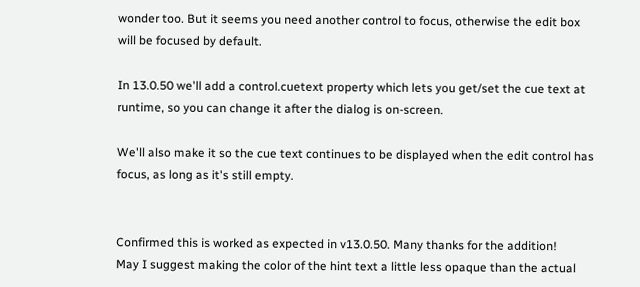wonder too. But it seems you need another control to focus, otherwise the edit box will be focused by default.

In 13.0.50 we'll add a control.cuetext property which lets you get/set the cue text at runtime, so you can change it after the dialog is on-screen.

We'll also make it so the cue text continues to be displayed when the edit control has focus, as long as it's still empty.


Confirmed this is worked as expected in v13.0.50. Many thanks for the addition!
May I suggest making the color of the hint text a little less opaque than the actual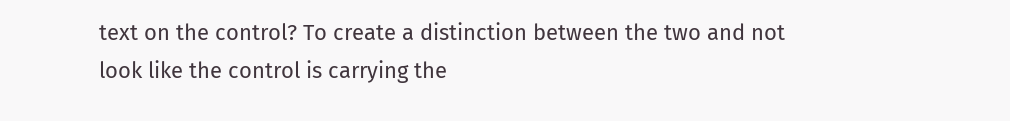text on the control? To create a distinction between the two and not look like the control is carrying the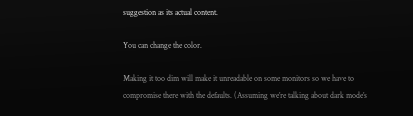suggestion as its actual content.

You can change the color.

Making it too dim will make it unreadable on some monitors so we have to compromise there with the defaults. (Assuming we’re talking about dark mode’s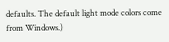defaults. The default light mode colors come from Windows.)